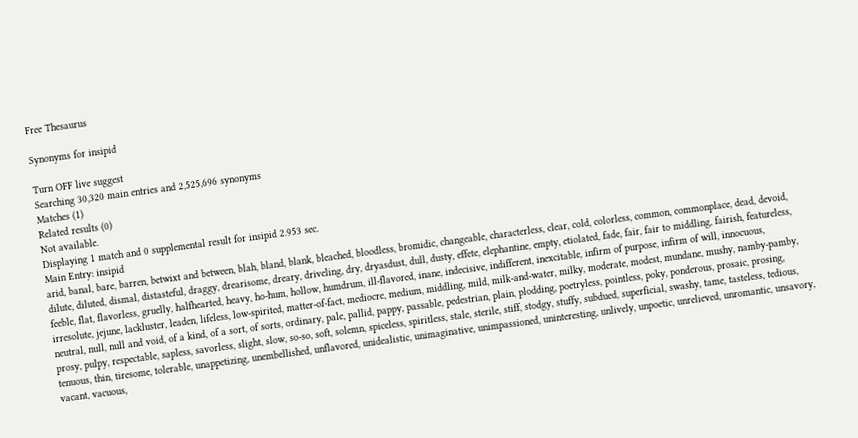Free Thesaurus

Synonyms for insipid

Turn OFF live suggest
Searching 30,320 main entries and 2,525,696 synonyms
Matches (1)
Related results (0)
Not available.
Displaying 1 match and 0 supplemental result for insipid 2.953 sec.
Main Entry: insipid
arid, banal, bare, barren, betwixt and between, blah, bland, blank, bleached, bloodless, bromidic, changeable, characterless, clear, cold, colorless, common, commonplace, dead, devoid, dilute, diluted, dismal, distasteful, draggy, drearisome, dreary, driveling, dry, dryasdust, dull, dusty, effete, elephantine, empty, etiolated, fade, fair, fair to middling, fairish, featureless, feeble, flat, flavorless, gruelly, halfhearted, heavy, ho-hum, hollow, humdrum, ill-flavored, inane, indecisive, indifferent, inexcitable, infirm of purpose, infirm of will, innocuous, irresolute, jejune, lackluster, leaden, lifeless, low-spirited, matter-of-fact, mediocre, medium, middling, mild, milk-and-water, milky, moderate, modest, mundane, mushy, namby-pamby, neutral, null, null and void, of a kind, of a sort, of sorts, ordinary, pale, pallid, pappy, passable, pedestrian, plain, plodding, poetryless, pointless, poky, ponderous, prosaic, prosing, prosy, pulpy, respectable, sapless, savorless, slight, slow, so-so, soft, solemn, spiceless, spiritless, stale, sterile, stiff, stodgy, stuffy, subdued, superficial, swashy, tame, tasteless, tedious, tenuous, thin, tiresome, tolerable, unappetizing, unembellished, unflavored, unidealistic, unimaginative, unimpassioned, uninteresting, unlively, unpoetic, unrelieved, unromantic, unsavory, vacant, vacuous,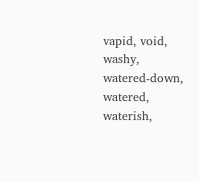vapid, void, washy, watered-down, watered, waterish,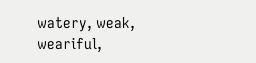watery, weak, weariful,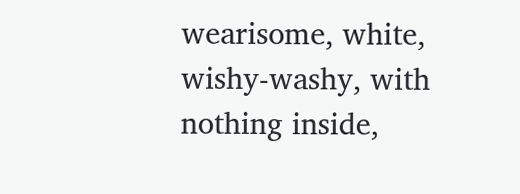wearisome, white, wishy-washy, with nothing inside,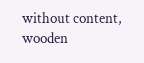without content, wooden